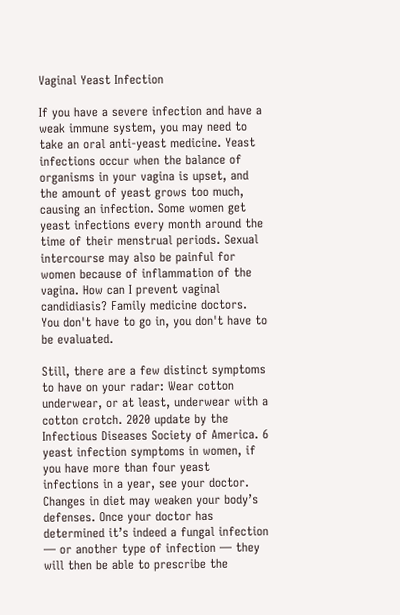Vaginal Yeast Infection

If you have a severe infection and have a weak immune system, you may need to take an oral anti-yeast medicine. Yeast infections occur when the balance of organisms in your vagina is upset, and the amount of yeast grows too much, causing an infection. Some women get yeast infections every month around the time of their menstrual periods. Sexual intercourse may also be painful for women because of inflammation of the vagina. How can I prevent vaginal candidiasis? Family medicine doctors. You don't have to go in, you don't have to be evaluated.

Still, there are a few distinct symptoms to have on your radar: Wear cotton underwear, or at least, underwear with a cotton crotch. 2020 update by the Infectious Diseases Society of America. 6 yeast infection symptoms in women, if you have more than four yeast infections in a year, see your doctor. Changes in diet may weaken your body’s defenses. Once your doctor has determined it’s indeed a fungal infection — or another type of infection — they will then be able to prescribe the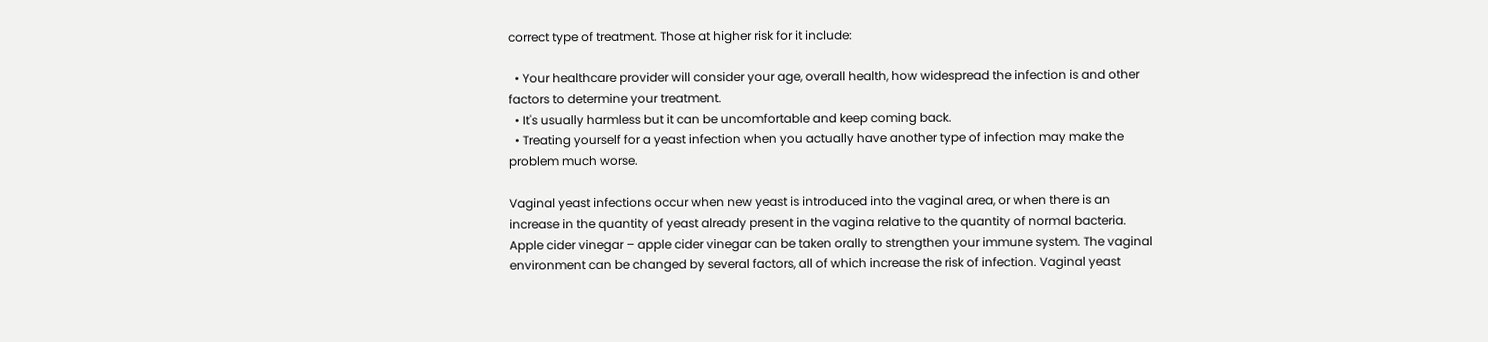correct type of treatment. Those at higher risk for it include:

  • Your healthcare provider will consider your age, overall health, how widespread the infection is and other factors to determine your treatment.
  • It's usually harmless but it can be uncomfortable and keep coming back.
  • Treating yourself for a yeast infection when you actually have another type of infection may make the problem much worse.

Vaginal yeast infections occur when new yeast is introduced into the vaginal area, or when there is an increase in the quantity of yeast already present in the vagina relative to the quantity of normal bacteria. Apple cider vinegar – apple cider vinegar can be taken orally to strengthen your immune system. The vaginal environment can be changed by several factors, all of which increase the risk of infection. Vaginal yeast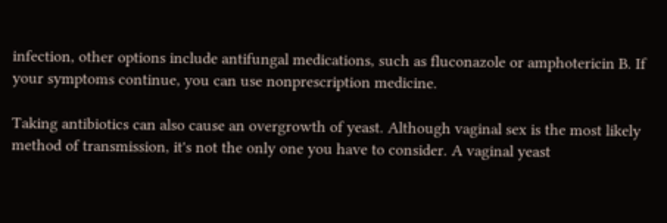infection, other options include antifungal medications, such as fluconazole or amphotericin B. If your symptoms continue, you can use nonprescription medicine.

Taking antibiotics can also cause an overgrowth of yeast. Although vaginal sex is the most likely method of transmission, it's not the only one you have to consider. A vaginal yeast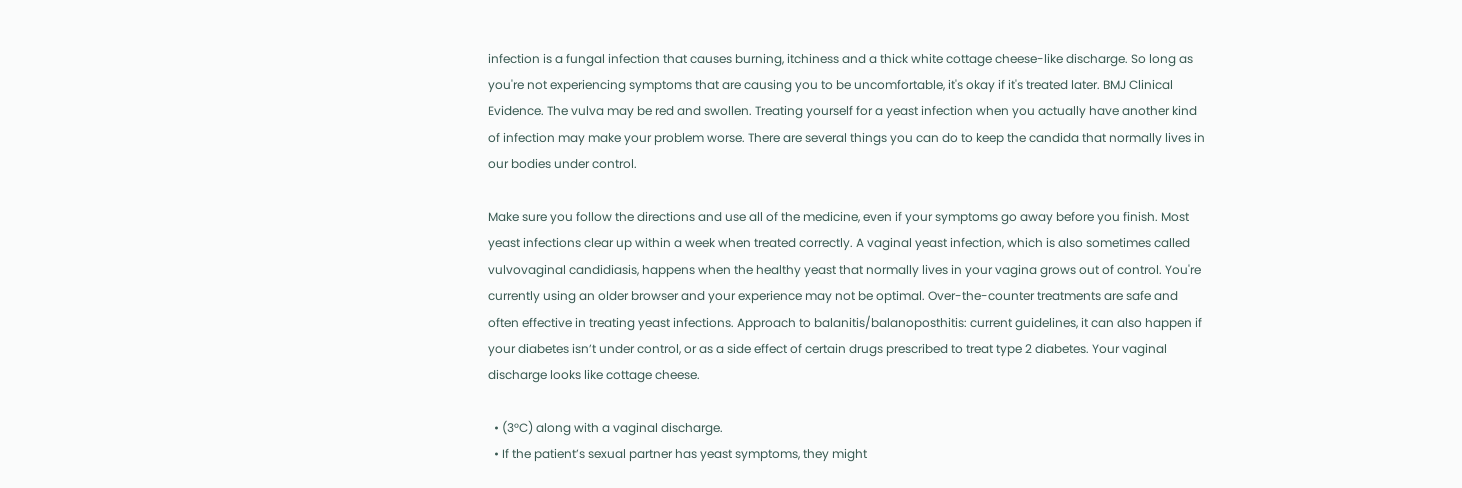infection is a fungal infection that causes burning, itchiness and a thick white cottage cheese-like discharge. So long as you're not experiencing symptoms that are causing you to be uncomfortable, it's okay if it's treated later. BMJ Clinical Evidence. The vulva may be red and swollen. Treating yourself for a yeast infection when you actually have another kind of infection may make your problem worse. There are several things you can do to keep the candida that normally lives in our bodies under control.

Make sure you follow the directions and use all of the medicine, even if your symptoms go away before you finish. Most yeast infections clear up within a week when treated correctly. A vaginal yeast infection, which is also sometimes called vulvovaginal candidiasis, happens when the healthy yeast that normally lives in your vagina grows out of control. You're currently using an older browser and your experience may not be optimal. Over-the-counter treatments are safe and often effective in treating yeast infections. Approach to balanitis/balanoposthitis: current guidelines, it can also happen if your diabetes isn’t under control, or as a side effect of certain drugs prescribed to treat type 2 diabetes. Your vaginal discharge looks like cottage cheese.

  • (3°C) along with a vaginal discharge.
  • If the patient’s sexual partner has yeast symptoms, they might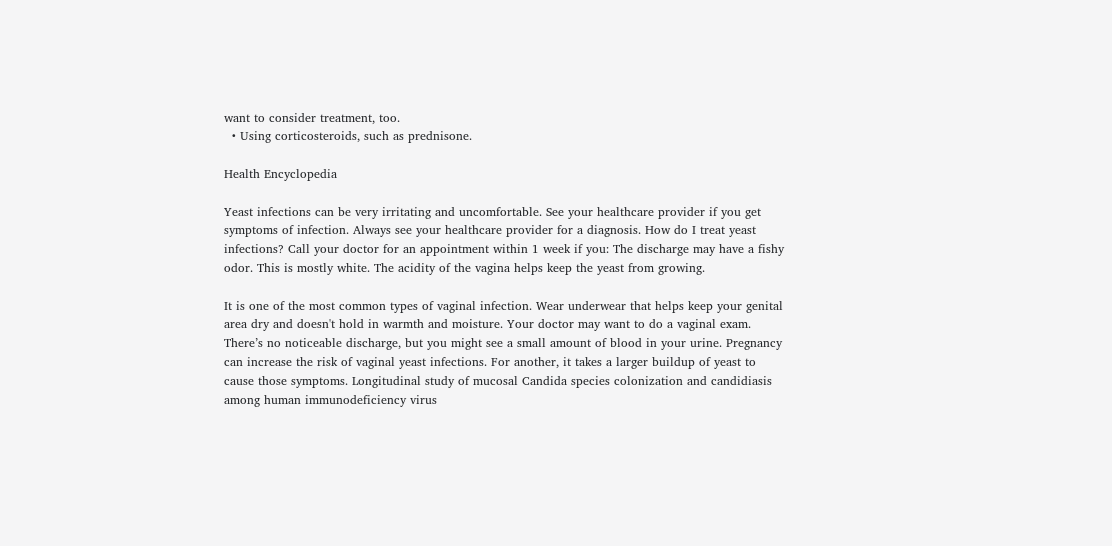want to consider treatment, too.
  • Using corticosteroids, such as prednisone.

Health Encyclopedia

Yeast infections can be very irritating and uncomfortable. See your healthcare provider if you get symptoms of infection. Always see your healthcare provider for a diagnosis. How do I treat yeast infections? Call your doctor for an appointment within 1 week if you: The discharge may have a fishy odor. This is mostly white. The acidity of the vagina helps keep the yeast from growing.

It is one of the most common types of vaginal infection. Wear underwear that helps keep your genital area dry and doesn't hold in warmth and moisture. Your doctor may want to do a vaginal exam. There’s no noticeable discharge, but you might see a small amount of blood in your urine. Pregnancy can increase the risk of vaginal yeast infections. For another, it takes a larger buildup of yeast to cause those symptoms. Longitudinal study of mucosal Candida species colonization and candidiasis among human immunodeficiency virus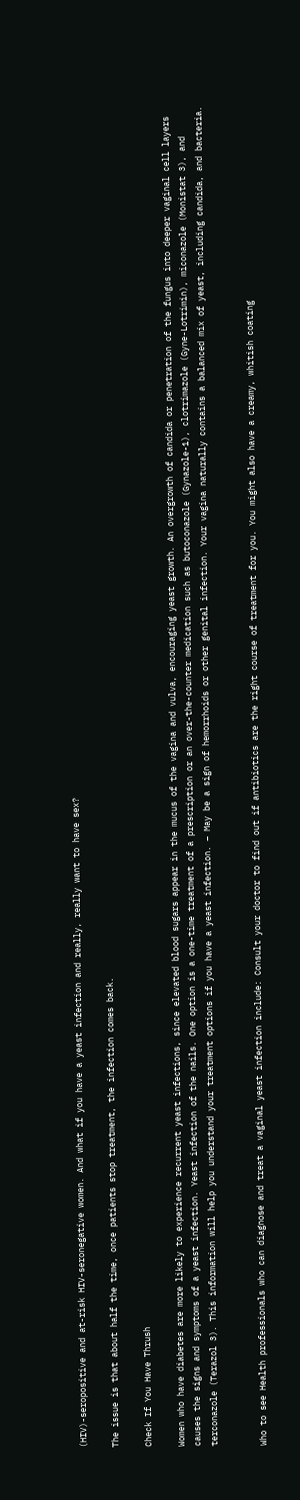(HIV)-seropositive and at-risk HIV-seronegative women. And what if you have a yeast infection and really, really want to have sex?

The issue is that about half the time, once patients stop treatment, the infection comes back.

Check If You Have Thrush

Women who have diabetes are more likely to experience recurrent yeast infections, since elevated blood sugars appear in the mucus of the vagina and vulva, encouraging yeast growth. An overgrowth of candida or penetration of the fungus into deeper vaginal cell layers causes the signs and symptoms of a yeast infection. Yeast infection of the nails. One option is a one-time treatment of a prescription or an over-the-counter medication such as butoconazole (Gynazole-1), clotrimazole (Gyne-Lotrimin), miconazole (Monistat 3), and terconazole (Terazol 3). This information will help you understand your treatment options if you have a yeast infection. – May be a sign of hemorrhoids or other genital infection. Your vagina naturally contains a balanced mix of yeast, including candida, and bacteria.


Who to see Health professionals who can diagnose and treat a vaginal yeast infection include: Consult your doctor to find out if antibiotics are the right course of treatment for you. You might also have a creamy, whitish coating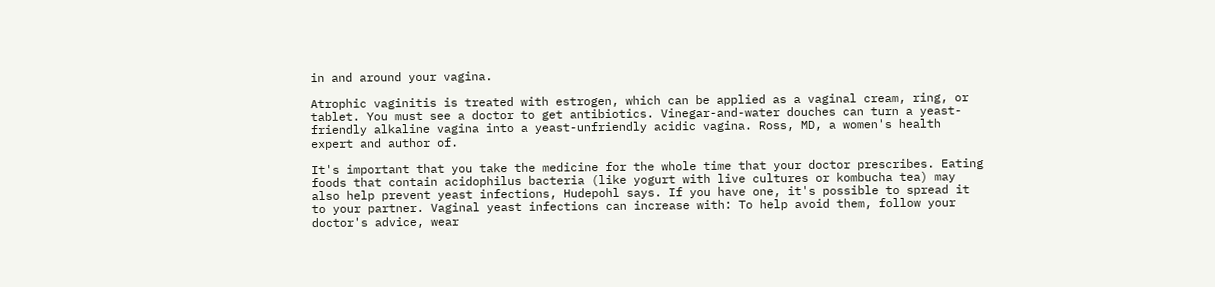in and around your vagina.

Atrophic vaginitis is treated with estrogen, which can be applied as a vaginal cream, ring, or tablet. You must see a doctor to get antibiotics. Vinegar-and-water douches can turn a yeast-friendly alkaline vagina into a yeast-unfriendly acidic vagina. Ross, MD, a women's health expert and author of.

It's important that you take the medicine for the whole time that your doctor prescribes. Eating foods that contain acidophilus bacteria (like yogurt with live cultures or kombucha tea) may also help prevent yeast infections, Hudepohl says. If you have one, it's possible to spread it to your partner. Vaginal yeast infections can increase with: To help avoid them, follow your doctor's advice, wear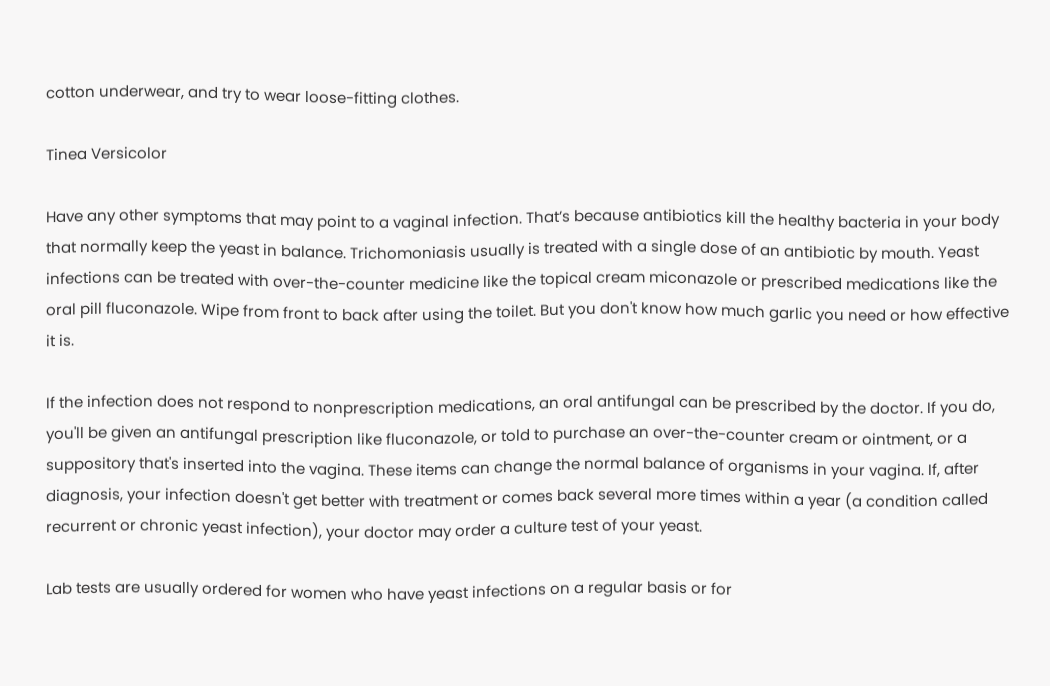cotton underwear, and try to wear loose-fitting clothes.

Tinea Versicolor

Have any other symptoms that may point to a vaginal infection. That’s because antibiotics kill the healthy bacteria in your body that normally keep the yeast in balance. Trichomoniasis usually is treated with a single dose of an antibiotic by mouth. Yeast infections can be treated with over-the-counter medicine like the topical cream miconazole or prescribed medications like the oral pill fluconazole. Wipe from front to back after using the toilet. But you don't know how much garlic you need or how effective it is.

If the infection does not respond to nonprescription medications, an oral antifungal can be prescribed by the doctor. If you do, you'll be given an antifungal prescription like fluconazole, or told to purchase an over-the-counter cream or ointment, or a suppository that's inserted into the vagina. These items can change the normal balance of organisms in your vagina. If, after diagnosis, your infection doesn't get better with treatment or comes back several more times within a year (a condition called recurrent or chronic yeast infection), your doctor may order a culture test of your yeast.

Lab tests are usually ordered for women who have yeast infections on a regular basis or for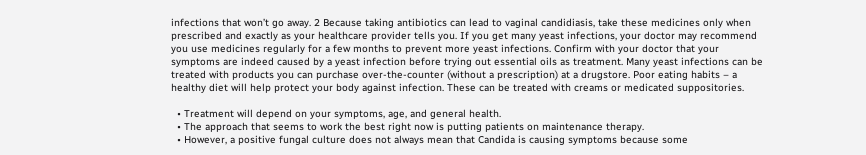infections that won’t go away. 2 Because taking antibiotics can lead to vaginal candidiasis, take these medicines only when prescribed and exactly as your healthcare provider tells you. If you get many yeast infections, your doctor may recommend you use medicines regularly for a few months to prevent more yeast infections. Confirm with your doctor that your symptoms are indeed caused by a yeast infection before trying out essential oils as treatment. Many yeast infections can be treated with products you can purchase over-the-counter (without a prescription) at a drugstore. Poor eating habits – a healthy diet will help protect your body against infection. These can be treated with creams or medicated suppositories.

  • Treatment will depend on your symptoms, age, and general health.
  • The approach that seems to work the best right now is putting patients on maintenance therapy.
  • However, a positive fungal culture does not always mean that Candida is causing symptoms because some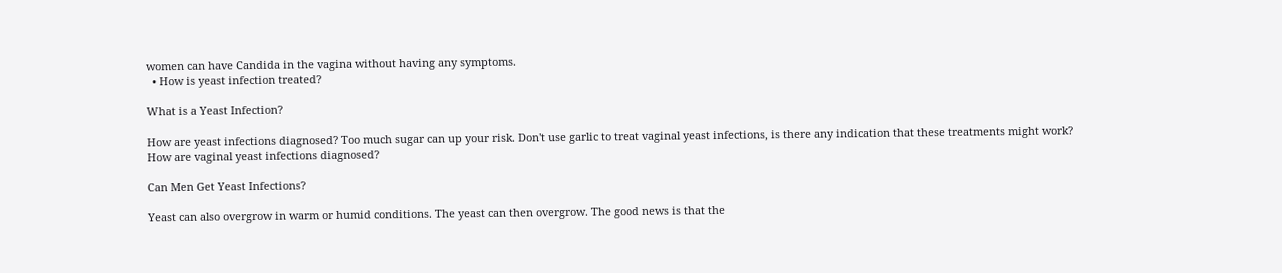women can have Candida in the vagina without having any symptoms.
  • How is yeast infection treated?

What is a Yeast Infection?

How are yeast infections diagnosed? Too much sugar can up your risk. Don't use garlic to treat vaginal yeast infections, is there any indication that these treatments might work? How are vaginal yeast infections diagnosed?

Can Men Get Yeast Infections?

Yeast can also overgrow in warm or humid conditions. The yeast can then overgrow. The good news is that the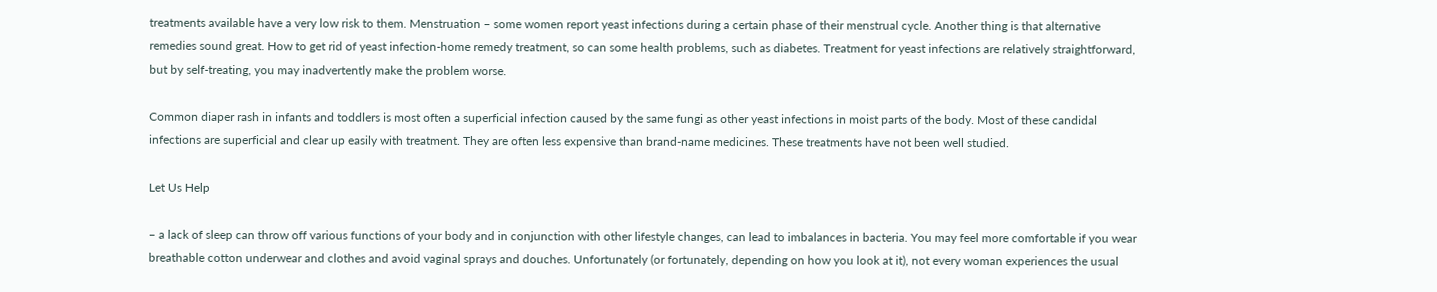treatments available have a very low risk to them. Menstruation – some women report yeast infections during a certain phase of their menstrual cycle. Another thing is that alternative remedies sound great. How to get rid of yeast infection-home remedy treatment, so can some health problems, such as diabetes. Treatment for yeast infections are relatively straightforward, but by self-treating, you may inadvertently make the problem worse.

Common diaper rash in infants and toddlers is most often a superficial infection caused by the same fungi as other yeast infections in moist parts of the body. Most of these candidal infections are superficial and clear up easily with treatment. They are often less expensive than brand-name medicines. These treatments have not been well studied.

Let Us Help

– a lack of sleep can throw off various functions of your body and in conjunction with other lifestyle changes, can lead to imbalances in bacteria. You may feel more comfortable if you wear breathable cotton underwear and clothes and avoid vaginal sprays and douches. Unfortunately (or fortunately, depending on how you look at it), not every woman experiences the usual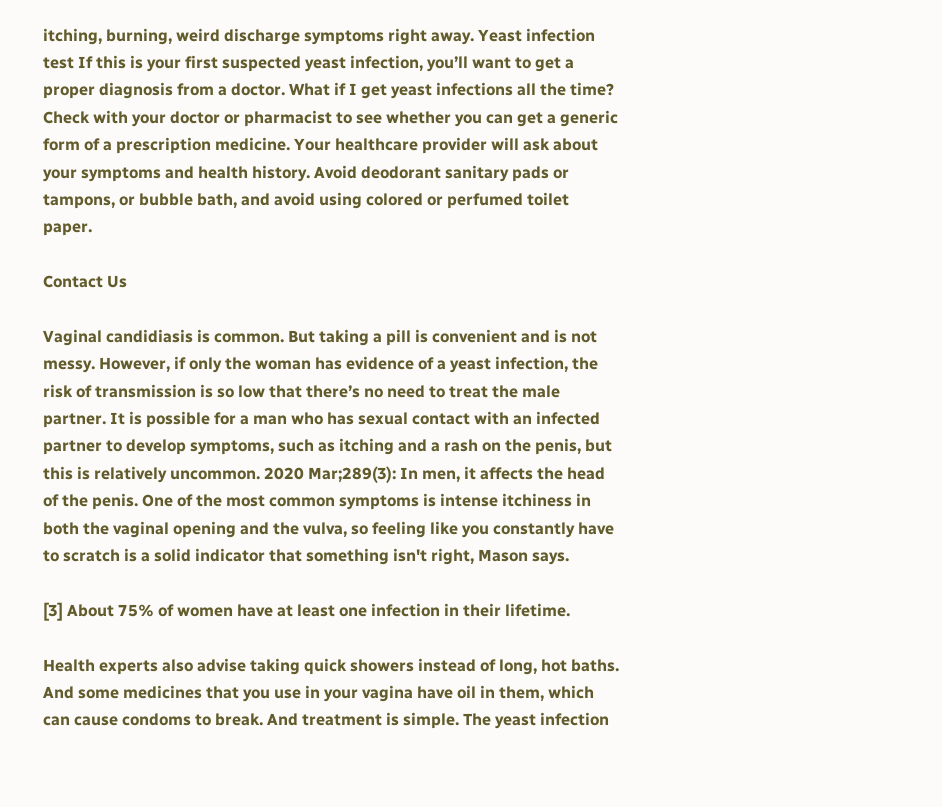itching, burning, weird discharge symptoms right away. Yeast infection test If this is your first suspected yeast infection, you’ll want to get a proper diagnosis from a doctor. What if I get yeast infections all the time? Check with your doctor or pharmacist to see whether you can get a generic form of a prescription medicine. Your healthcare provider will ask about your symptoms and health history. Avoid deodorant sanitary pads or tampons, or bubble bath, and avoid using colored or perfumed toilet paper.

Contact Us

Vaginal candidiasis is common. But taking a pill is convenient and is not messy. However, if only the woman has evidence of a yeast infection, the risk of transmission is so low that there’s no need to treat the male partner. It is possible for a man who has sexual contact with an infected partner to develop symptoms, such as itching and a rash on the penis, but this is relatively uncommon. 2020 Mar;289(3): In men, it affects the head of the penis. One of the most common symptoms is intense itchiness in both the vaginal opening and the vulva, so feeling like you constantly have to scratch is a solid indicator that something isn't right, Mason says.

[3] About 75% of women have at least one infection in their lifetime.

Health experts also advise taking quick showers instead of long, hot baths. And some medicines that you use in your vagina have oil in them, which can cause condoms to break. And treatment is simple. The yeast infection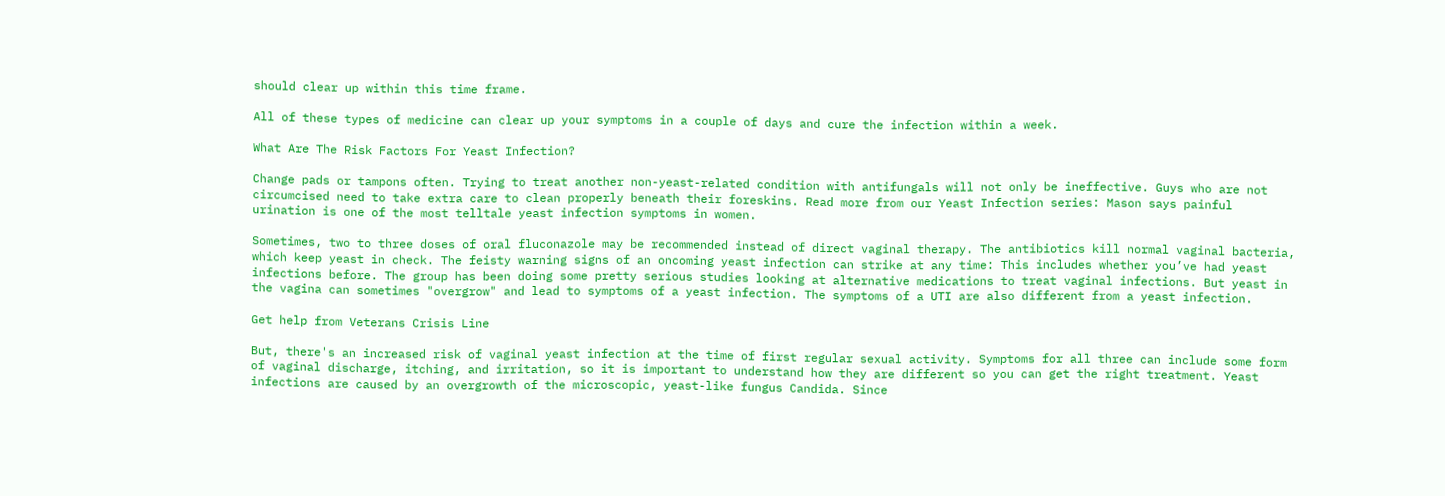should clear up within this time frame.

All of these types of medicine can clear up your symptoms in a couple of days and cure the infection within a week.

What Are The Risk Factors For Yeast Infection?

Change pads or tampons often. Trying to treat another non-yeast-related condition with antifungals will not only be ineffective. Guys who are not circumcised need to take extra care to clean properly beneath their foreskins. Read more from our Yeast Infection series: Mason says painful urination is one of the most telltale yeast infection symptoms in women.

Sometimes, two to three doses of oral fluconazole may be recommended instead of direct vaginal therapy. The antibiotics kill normal vaginal bacteria, which keep yeast in check. The feisty warning signs of an oncoming yeast infection can strike at any time: This includes whether you’ve had yeast infections before. The group has been doing some pretty serious studies looking at alternative medications to treat vaginal infections. But yeast in the vagina can sometimes "overgrow" and lead to symptoms of a yeast infection. The symptoms of a UTI are also different from a yeast infection.

Get help from Veterans Crisis Line

But, there's an increased risk of vaginal yeast infection at the time of first regular sexual activity. Symptoms for all three can include some form of vaginal discharge, itching, and irritation, so it is important to understand how they are different so you can get the right treatment. Yeast infections are caused by an overgrowth of the microscopic, yeast-like fungus Candida. Since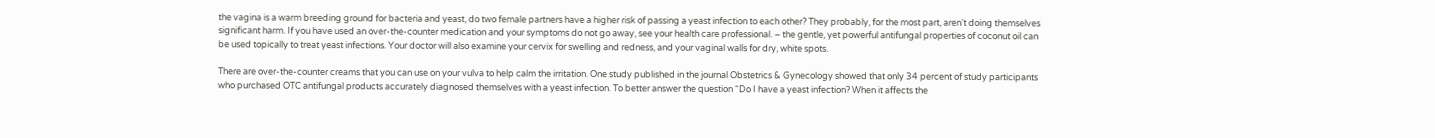the vagina is a warm breeding ground for bacteria and yeast, do two female partners have a higher risk of passing a yeast infection to each other? They probably, for the most part, aren't doing themselves significant harm. If you have used an over-the-counter medication and your symptoms do not go away, see your health care professional. – the gentle, yet powerful antifungal properties of coconut oil can be used topically to treat yeast infections. Your doctor will also examine your cervix for swelling and redness, and your vaginal walls for dry, white spots.

There are over-the-counter creams that you can use on your vulva to help calm the irritation. One study published in the journal Obstetrics & Gynecology showed that only 34 percent of study participants who purchased OTC antifungal products accurately diagnosed themselves with a yeast infection. To better answer the question “Do I have a yeast infection? When it affects the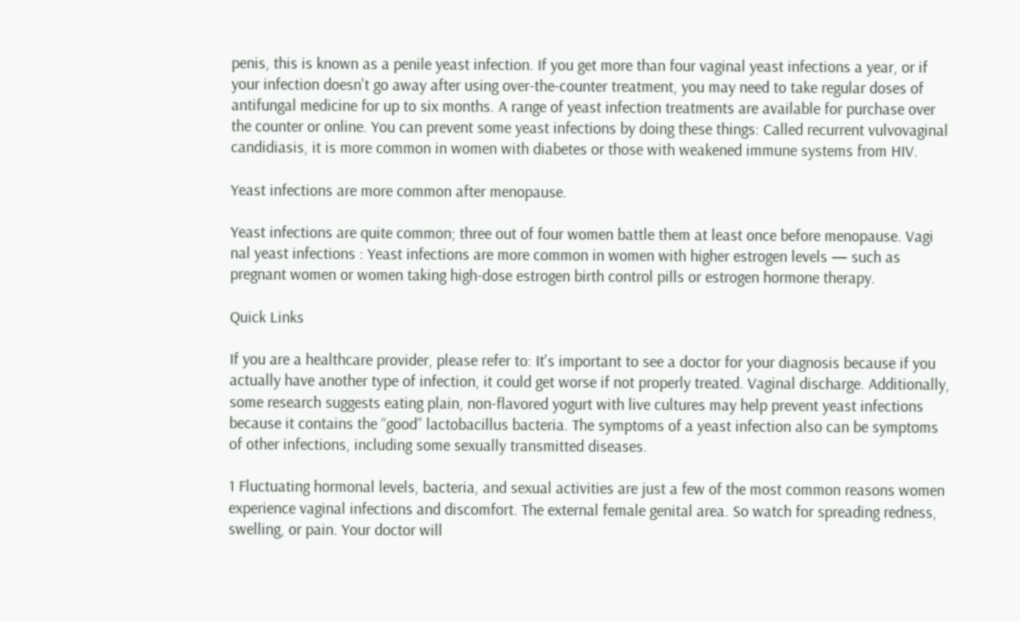penis, this is known as a penile yeast infection. If you get more than four vaginal yeast infections a year, or if your infection doesn't go away after using over-the-counter treatment, you may need to take regular doses of antifungal medicine for up to six months. A range of yeast infection treatments are available for purchase over the counter or online. You can prevent some yeast infections by doing these things: Called recurrent vulvovaginal candidiasis, it is more common in women with diabetes or those with weakened immune systems from HIV.

Yeast infections are more common after menopause.

Yeast infections are quite common; three out of four women battle them at least once before menopause. Vagi nal yeast infections : Yeast infections are more common in women with higher estrogen levels — such as pregnant women or women taking high-dose estrogen birth control pills or estrogen hormone therapy.

Quick Links

If you are a healthcare provider, please refer to: It's important to see a doctor for your diagnosis because if you actually have another type of infection, it could get worse if not properly treated. Vaginal discharge. Additionally, some research suggests eating plain, non-flavored yogurt with live cultures may help prevent yeast infections because it contains the “good” lactobacillus bacteria. The symptoms of a yeast infection also can be symptoms of other infections, including some sexually transmitted diseases.

1 Fluctuating hormonal levels, bacteria, and sexual activities are just a few of the most common reasons women experience vaginal infections and discomfort. The external female genital area. So watch for spreading redness, swelling, or pain. Your doctor will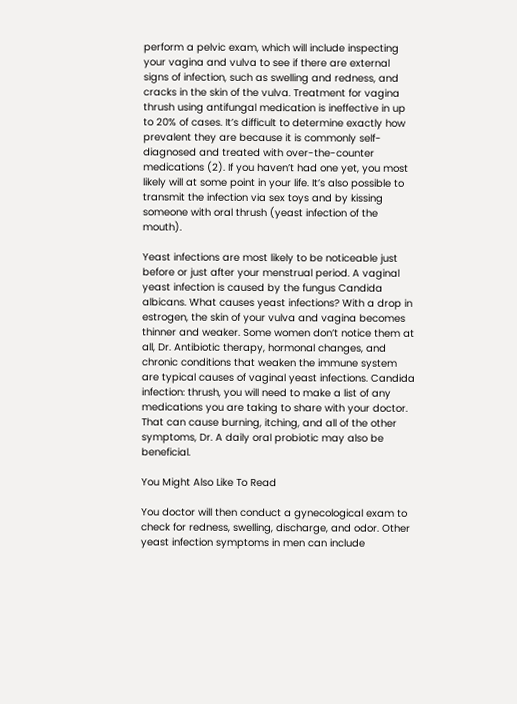perform a pelvic exam, which will include inspecting your vagina and vulva to see if there are external signs of infection, such as swelling and redness, and cracks in the skin of the vulva. Treatment for vagina thrush using antifungal medication is ineffective in up to 20% of cases. It’s difficult to determine exactly how prevalent they are because it is commonly self-diagnosed and treated with over-the-counter medications (2). If you haven’t had one yet, you most likely will at some point in your life. It’s also possible to transmit the infection via sex toys and by kissing someone with oral thrush (yeast infection of the mouth).

Yeast infections are most likely to be noticeable just before or just after your menstrual period. A vaginal yeast infection is caused by the fungus Candida albicans. What causes yeast infections? With a drop in estrogen, the skin of your vulva and vagina becomes thinner and weaker. Some women don’t notice them at all, Dr. Antibiotic therapy, hormonal changes, and chronic conditions that weaken the immune system are typical causes of vaginal yeast infections. Candida infection: thrush, you will need to make a list of any medications you are taking to share with your doctor. That can cause burning, itching, and all of the other symptoms, Dr. A daily oral probiotic may also be beneficial.

You Might Also Like To Read

You doctor will then conduct a gynecological exam to check for redness, swelling, discharge, and odor. Other yeast infection symptoms in men can include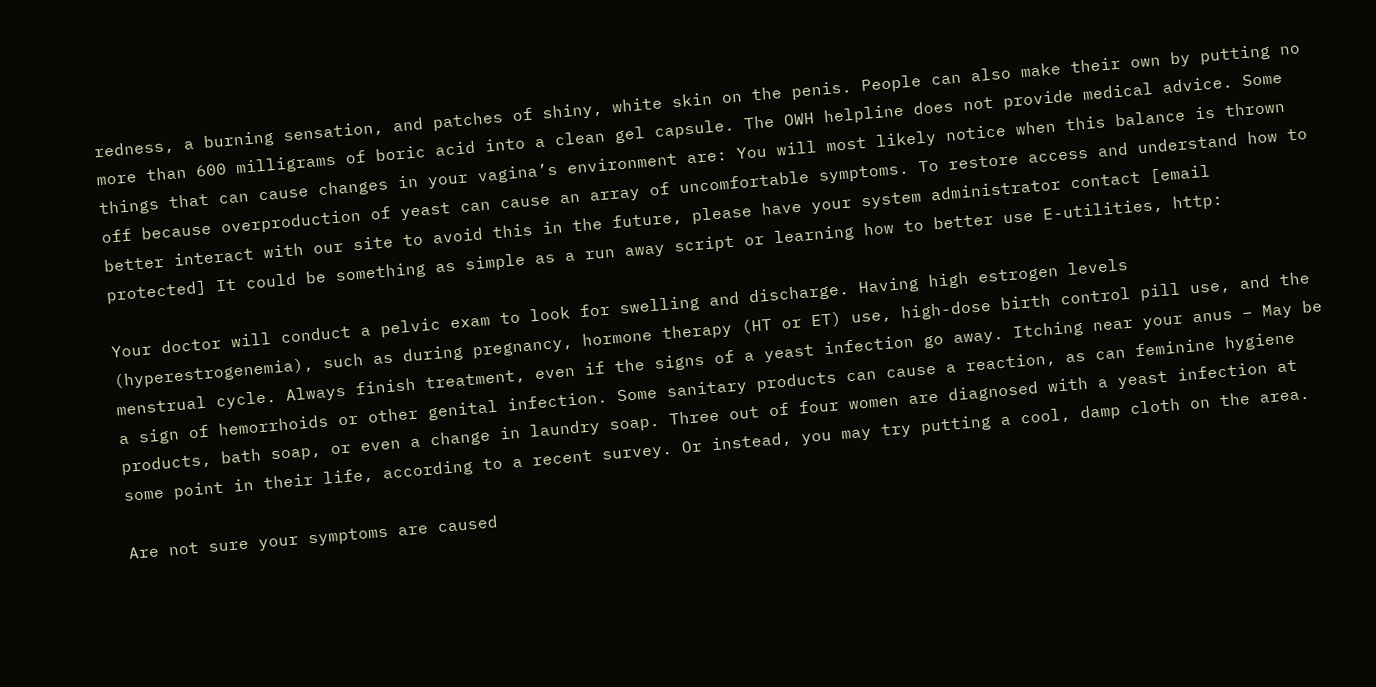redness, a burning sensation, and patches of shiny, white skin on the penis. People can also make their own by putting no more than 600 milligrams of boric acid into a clean gel capsule. The OWH helpline does not provide medical advice. Some things that can cause changes in your vagina’s environment are: You will most likely notice when this balance is thrown off because overproduction of yeast can cause an array of uncomfortable symptoms. To restore access and understand how to better interact with our site to avoid this in the future, please have your system administrator contact [email protected] It could be something as simple as a run away script or learning how to better use E-utilities, http:

Your doctor will conduct a pelvic exam to look for swelling and discharge. Having high estrogen levels (hyperestrogenemia), such as during pregnancy, hormone therapy (HT or ET) use, high-dose birth control pill use, and the menstrual cycle. Always finish treatment, even if the signs of a yeast infection go away. Itching near your anus – May be a sign of hemorrhoids or other genital infection. Some sanitary products can cause a reaction, as can feminine hygiene products, bath soap, or even a change in laundry soap. Three out of four women are diagnosed with a yeast infection at some point in their life, according to a recent survey. Or instead, you may try putting a cool, damp cloth on the area.

Are not sure your symptoms are caused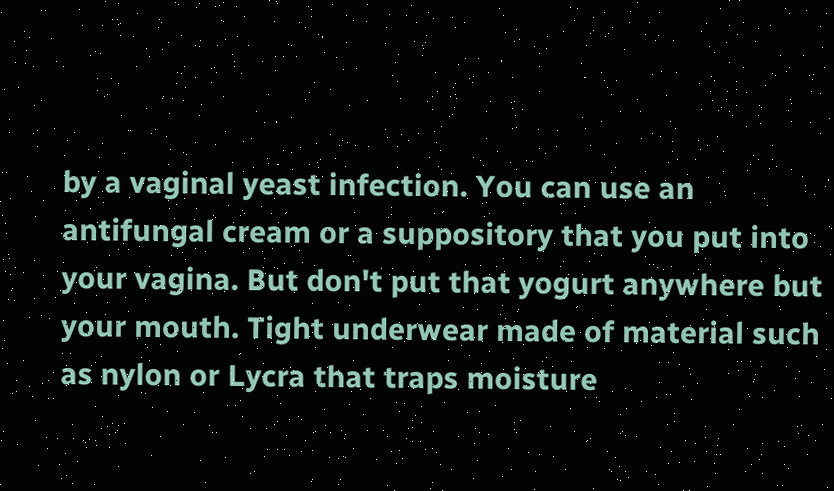by a vaginal yeast infection. You can use an antifungal cream or a suppository that you put into your vagina. But don't put that yogurt anywhere but your mouth. Tight underwear made of material such as nylon or Lycra that traps moisture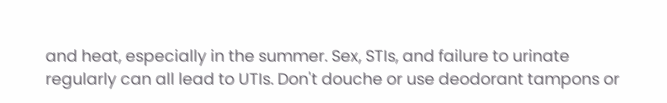and heat, especially in the summer. Sex, STIs, and failure to urinate regularly can all lead to UTIs. Don't douche or use deodorant tampons or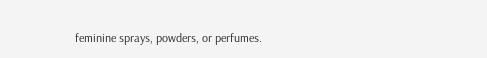feminine sprays, powders, or perfumes.